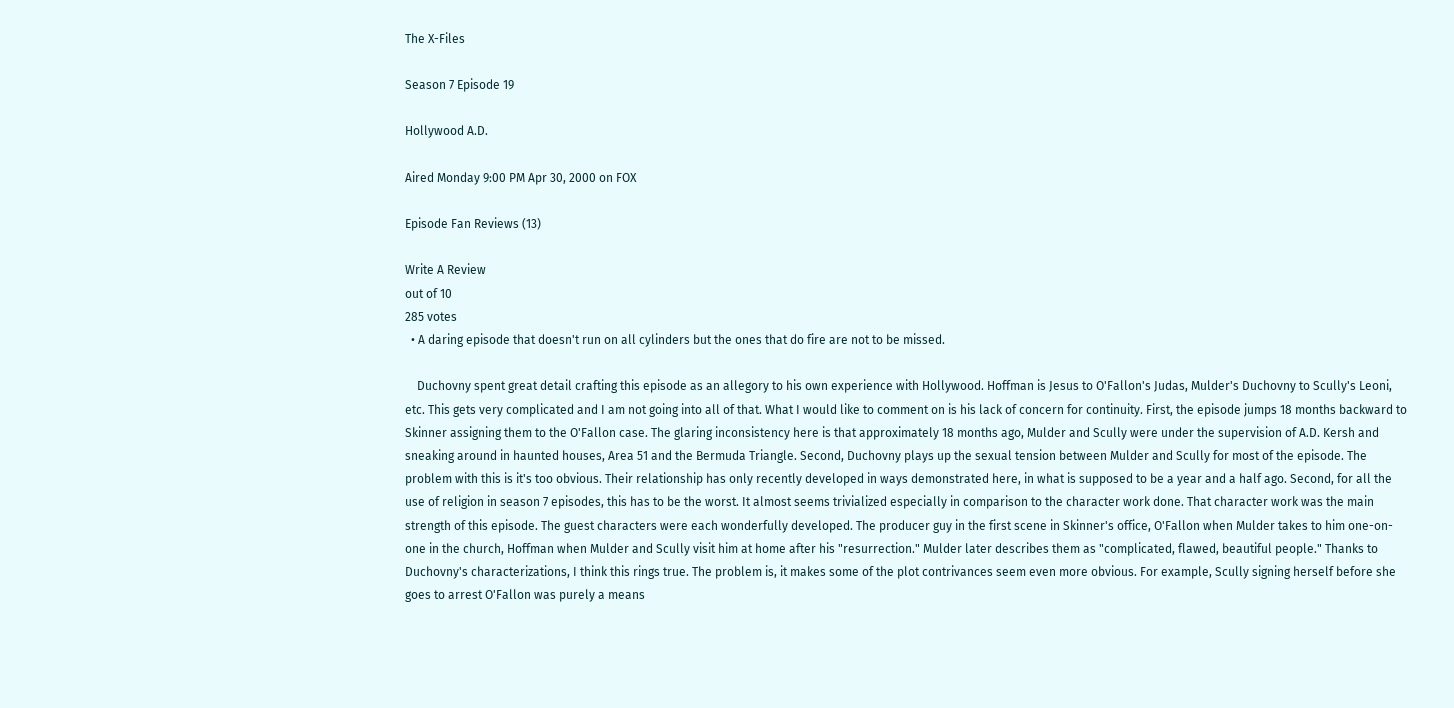The X-Files

Season 7 Episode 19

Hollywood A.D.

Aired Monday 9:00 PM Apr 30, 2000 on FOX

Episode Fan Reviews (13)

Write A Review
out of 10
285 votes
  • A daring episode that doesn't run on all cylinders but the ones that do fire are not to be missed.

    Duchovny spent great detail crafting this episode as an allegory to his own experience with Hollywood. Hoffman is Jesus to O'Fallon's Judas, Mulder's Duchovny to Scully's Leoni, etc. This gets very complicated and I am not going into all of that. What I would like to comment on is his lack of concern for continuity. First, the episode jumps 18 months backward to Skinner assigning them to the O'Fallon case. The glaring inconsistency here is that approximately 18 months ago, Mulder and Scully were under the supervision of A.D. Kersh and sneaking around in haunted houses, Area 51 and the Bermuda Triangle. Second, Duchovny plays up the sexual tension between Mulder and Scully for most of the episode. The problem with this is it's too obvious. Their relationship has only recently developed in ways demonstrated here, in what is supposed to be a year and a half ago. Second, for all the use of religion in season 7 episodes, this has to be the worst. It almost seems trivialized especially in comparison to the character work done. That character work was the main strength of this episode. The guest characters were each wonderfully developed. The producer guy in the first scene in Skinner's office, O'Fallon when Mulder takes to him one-on-one in the church, Hoffman when Mulder and Scully visit him at home after his "resurrection." Mulder later describes them as "complicated, flawed, beautiful people." Thanks to Duchovny's characterizations, I think this rings true. The problem is, it makes some of the plot contrivances seem even more obvious. For example, Scully signing herself before she goes to arrest O'Fallon was purely a means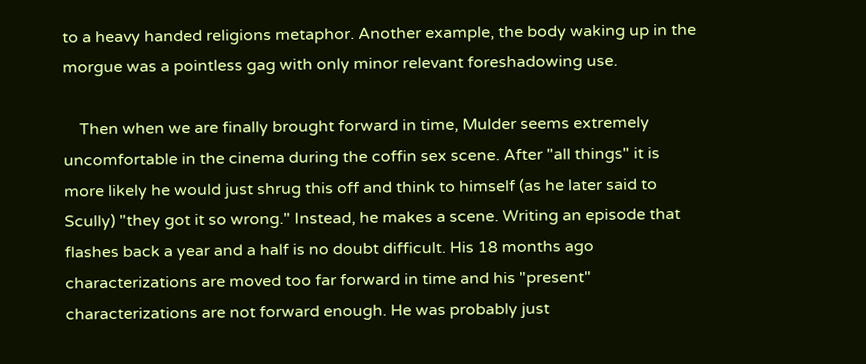to a heavy handed religions metaphor. Another example, the body waking up in the morgue was a pointless gag with only minor relevant foreshadowing use.

    Then when we are finally brought forward in time, Mulder seems extremely uncomfortable in the cinema during the coffin sex scene. After "all things" it is more likely he would just shrug this off and think to himself (as he later said to Scully) "they got it so wrong." Instead, he makes a scene. Writing an episode that flashes back a year and a half is no doubt difficult. His 18 months ago characterizations are moved too far forward in time and his "present" characterizations are not forward enough. He was probably just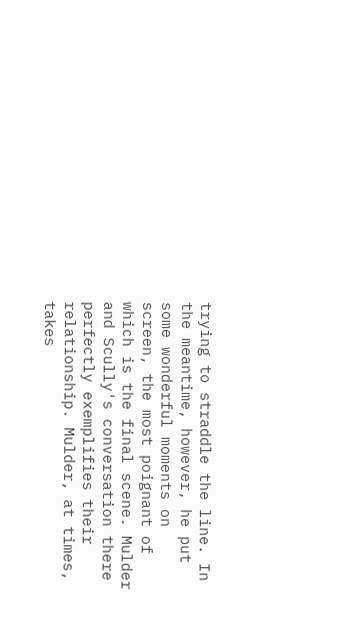trying to straddle the line. In the meantime, however, he put some wonderful moments on screen, the most poignant of which is the final scene. Mulder and Scully's conversation there perfectly exemplifies their relationship. Mulder, at times, takes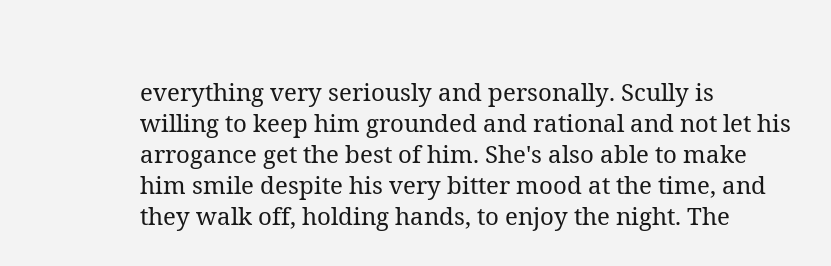everything very seriously and personally. Scully is willing to keep him grounded and rational and not let his arrogance get the best of him. She's also able to make him smile despite his very bitter mood at the time, and they walk off, holding hands, to enjoy the night. The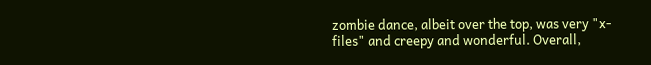zombie dance, albeit over the top, was very "x-files" and creepy and wonderful. Overall,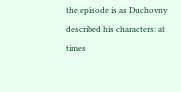the episode is as Duchovny described his characters: at times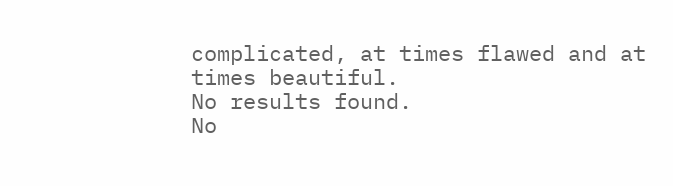complicated, at times flawed and at times beautiful.
No results found.
No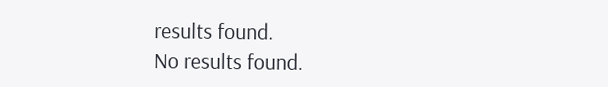results found.
No results found.